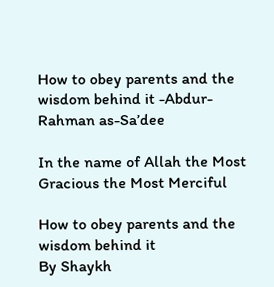How to obey parents and the wisdom behind it -Abdur-Rahman as-Sa’dee

In the name of Allah the Most Gracious the Most Merciful

How to obey parents and the wisdom behind it
By Shaykh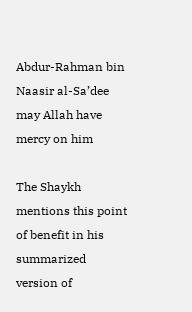Abdur-Rahman bin Naasir al-Sa’dee may Allah have mercy on him

The Shaykh mentions this point of benefit in his summarized version of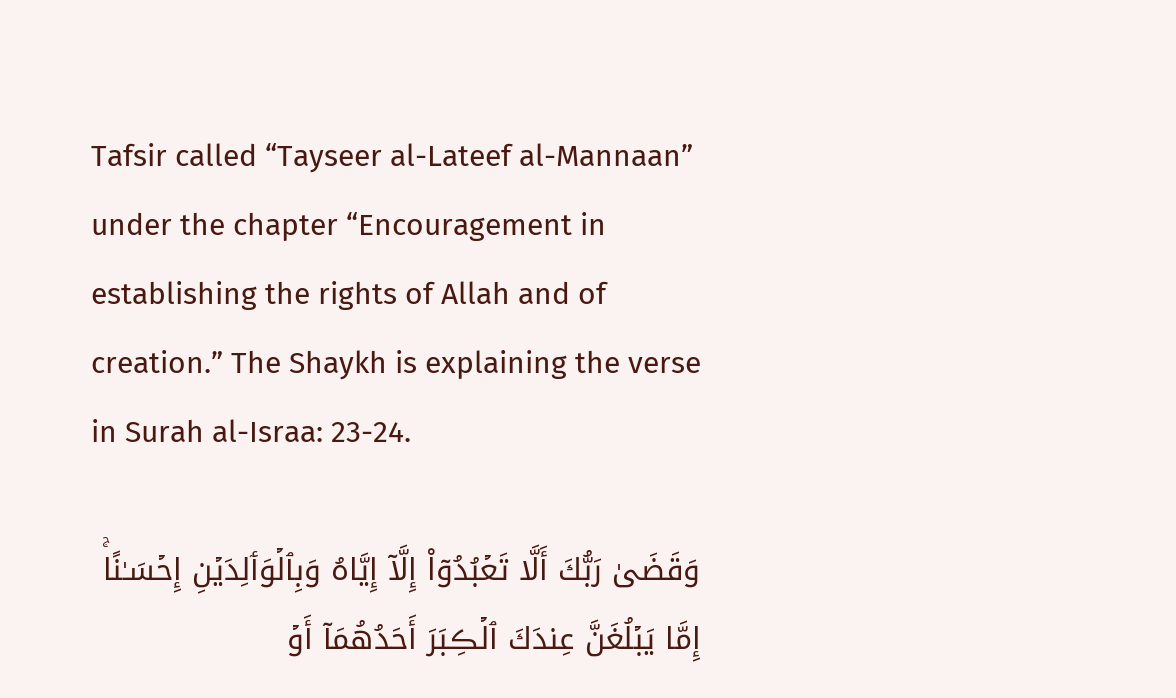Tafsir called “Tayseer al-Lateef al-Mannaan” under the chapter “Encouragement in establishing the rights of Allah and of creation.” The Shaykh is explaining the verse in Surah al-Israa: 23-24.

وَقَضَىٰ رَبُّكَ أَلَّا تَعۡبُدُوٓاْ إِلَّآ إِيَّاهُ وَبِٱلۡوَٲلِدَيۡنِ إِحۡسَـٰنًا‌ۚ إِمَّا يَبۡلُغَنَّ عِندَكَ ٱلۡڪِبَرَ أَحَدُهُمَآ أَوۡ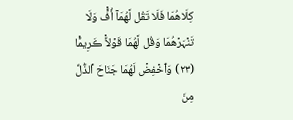كِلَاهُمَا فَلَا تَقُل لَّهُمَآ أُفٍّ۬ وَلَا تَنۡہَرۡهُمَا وَقُل لَّهُمَا قَوۡلاً۬ ڪَرِيمً۬ا (٢٣) وَٱخۡفِضۡ لَهُمَا جَنَاحَ ٱلذُّلِّ مِنَ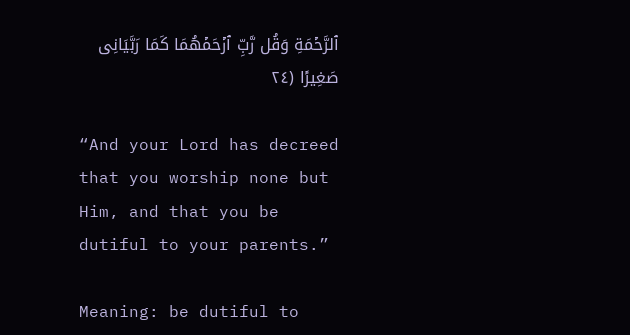ٱلرَّحۡمَةِ وَقُل رَّبِّ ٱرۡحَمۡهُمَا كَمَا رَبَّيَانِى صَغِيرً۬ا (٢٤

“And your Lord has decreed that you worship none but Him, and that you be dutiful to your parents.”

Meaning: be dutiful to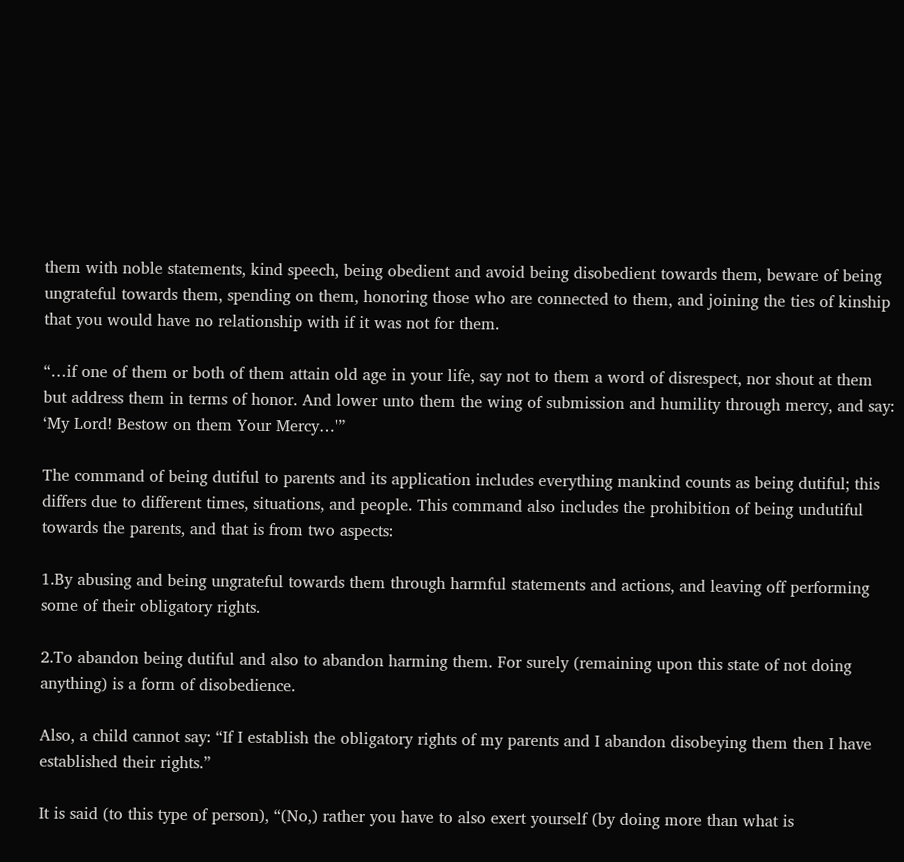them with noble statements, kind speech, being obedient and avoid being disobedient towards them, beware of being ungrateful towards them, spending on them, honoring those who are connected to them, and joining the ties of kinship that you would have no relationship with if it was not for them.

“…if one of them or both of them attain old age in your life, say not to them a word of disrespect, nor shout at them but address them in terms of honor. And lower unto them the wing of submission and humility through mercy, and say: ‘My Lord! Bestow on them Your Mercy…'”

The command of being dutiful to parents and its application includes everything mankind counts as being dutiful; this differs due to different times, situations, and people. This command also includes the prohibition of being undutiful towards the parents, and that is from two aspects:

1.By abusing and being ungrateful towards them through harmful statements and actions, and leaving off performing some of their obligatory rights.

2.To abandon being dutiful and also to abandon harming them. For surely (remaining upon this state of not doing anything) is a form of disobedience.

Also, a child cannot say: “If I establish the obligatory rights of my parents and I abandon disobeying them then I have established their rights.”

It is said (to this type of person), “(No,) rather you have to also exert yourself (by doing more than what is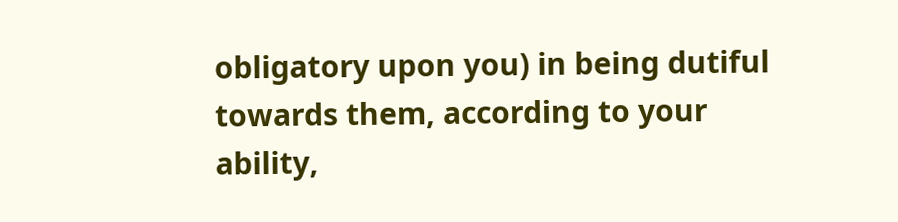obligatory upon you) in being dutiful towards them, according to your ability,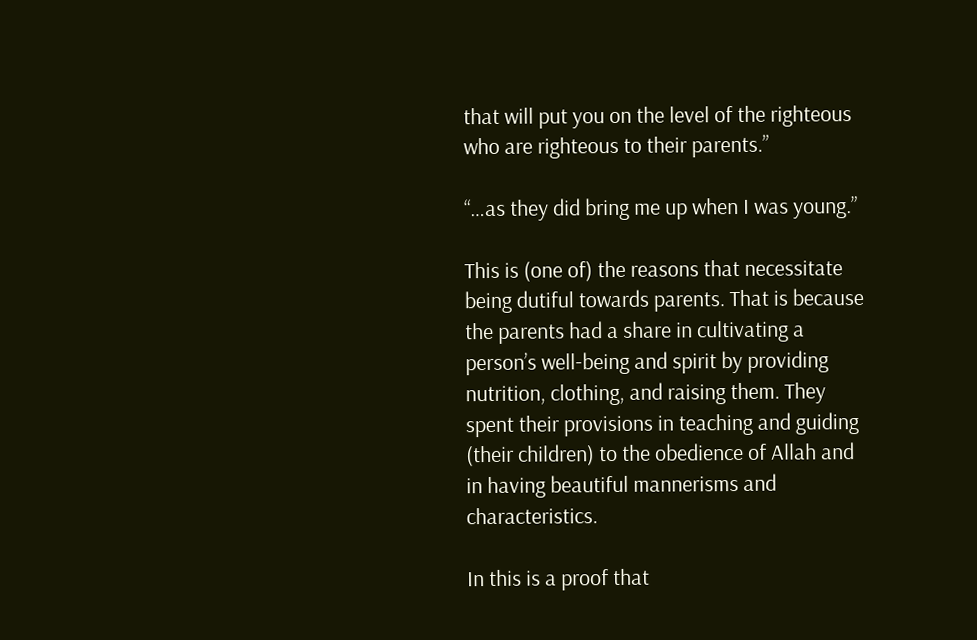that will put you on the level of the righteous who are righteous to their parents.”

“…as they did bring me up when I was young.”

This is (one of) the reasons that necessitate being dutiful towards parents. That is because the parents had a share in cultivating a person’s well-being and spirit by providing nutrition, clothing, and raising them. They spent their provisions in teaching and guiding (their children) to the obedience of Allah and in having beautiful mannerisms and characteristics.

In this is a proof that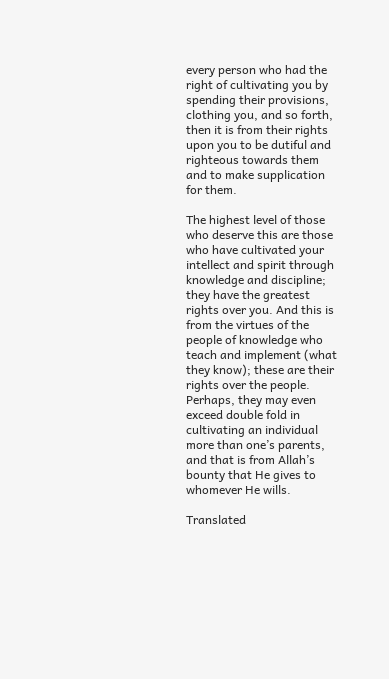every person who had the right of cultivating you by spending their provisions, clothing you, and so forth, then it is from their rights upon you to be dutiful and righteous towards them and to make supplication for them.

The highest level of those who deserve this are those who have cultivated your intellect and spirit through knowledge and discipline; they have the greatest rights over you. And this is from the virtues of the people of knowledge who teach and implement (what they know); these are their rights over the people. Perhaps, they may even exceed double fold in cultivating an individual more than one’s parents, and that is from Allah’s bounty that He gives to whomever He wills.

Translated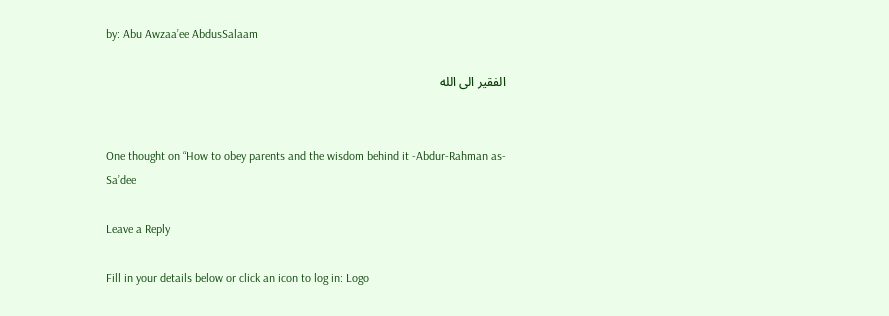by: Abu Awzaa’ee AbdusSalaam

الفقير الى الله


One thought on “How to obey parents and the wisdom behind it -Abdur-Rahman as-Sa’dee

Leave a Reply

Fill in your details below or click an icon to log in: Logo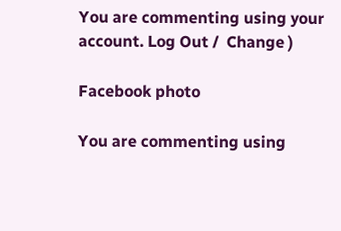You are commenting using your account. Log Out /  Change )

Facebook photo

You are commenting using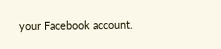your Facebook account.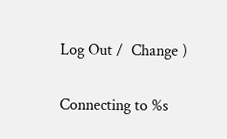Log Out /  Change )

Connecting to %s